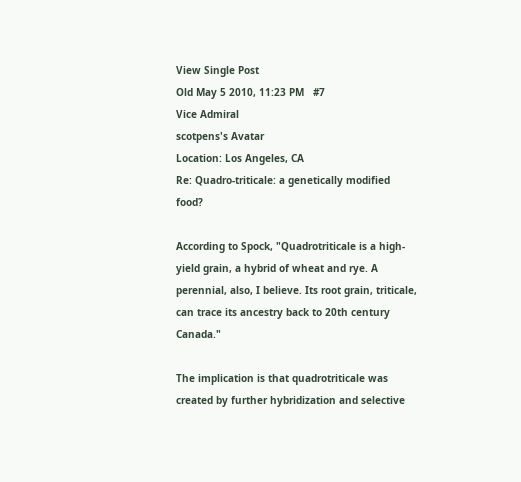View Single Post
Old May 5 2010, 11:23 PM   #7
Vice Admiral
scotpens's Avatar
Location: Los Angeles, CA
Re: Quadro-triticale: a genetically modified food?

According to Spock, "Quadrotriticale is a high-yield grain, a hybrid of wheat and rye. A perennial, also, I believe. Its root grain, triticale, can trace its ancestry back to 20th century Canada."

The implication is that quadrotriticale was created by further hybridization and selective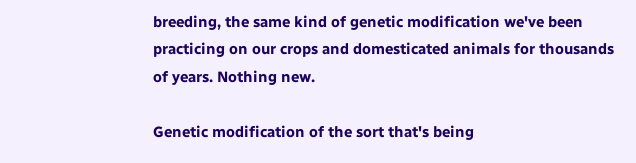breeding, the same kind of genetic modification we've been practicing on our crops and domesticated animals for thousands of years. Nothing new.

Genetic modification of the sort that's being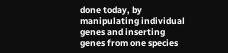done today, by manipulating individual genes and inserting genes from one species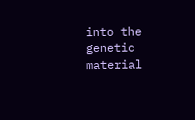into the genetic material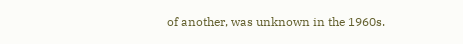of another, was unknown in the 1960s.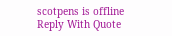scotpens is offline   Reply With Quote